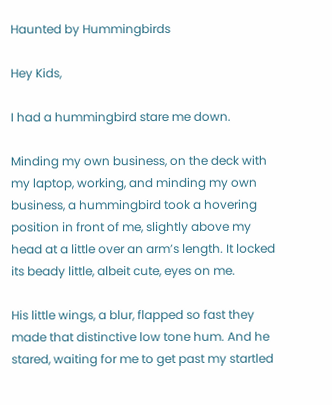Haunted by Hummingbirds

Hey Kids,

I had a hummingbird stare me down.

Minding my own business, on the deck with my laptop, working, and minding my own business, a hummingbird took a hovering position in front of me, slightly above my head at a little over an arm’s length. It locked its beady little, albeit cute, eyes on me.

His little wings, a blur, flapped so fast they made that distinctive low tone hum. And he stared, waiting for me to get past my startled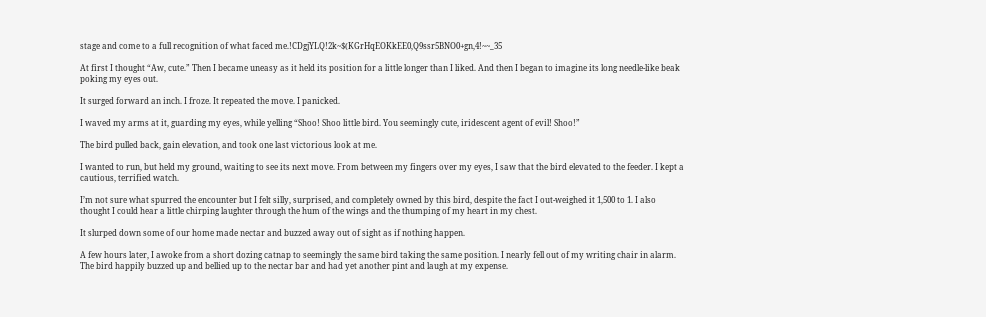stage and come to a full recognition of what faced me.!CDgjYLQ!2k~$(KGrHqEOKkEE0,Q9ssr5BNO0+gn,4!~~_35

At first I thought “Aw, cute.” Then I became uneasy as it held its position for a little longer than I liked. And then I began to imagine its long needle-like beak poking my eyes out.

It surged forward an inch. I froze. It repeated the move. I panicked.

I waved my arms at it, guarding my eyes, while yelling “Shoo! Shoo little bird. You seemingly cute, iridescent agent of evil! Shoo!”

The bird pulled back, gain elevation, and took one last victorious look at me.

I wanted to run, but held my ground, waiting to see its next move. From between my fingers over my eyes, I saw that the bird elevated to the feeder. I kept a cautious, terrified watch.

I’m not sure what spurred the encounter but I felt silly, surprised, and completely owned by this bird, despite the fact I out-weighed it 1,500 to 1. I also thought I could hear a little chirping laughter through the hum of the wings and the thumping of my heart in my chest.

It slurped down some of our home made nectar and buzzed away out of sight as if nothing happen.

A few hours later, I awoke from a short dozing catnap to seemingly the same bird taking the same position. I nearly fell out of my writing chair in alarm. The bird happily buzzed up and bellied up to the nectar bar and had yet another pint and laugh at my expense.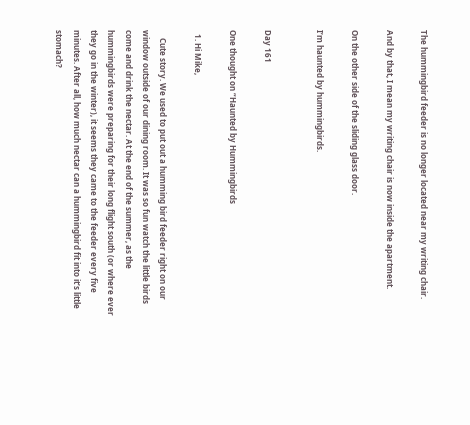The hummingbird feeder is no longer located near my writing chair.

And by that, I mean my writing chair is now inside the apartment.

On the other side of the sliding glass door.

I’m haunted by hummingbirds.


Day 161

One thought on “Haunted by Hummingbirds

  1. Hi Mike,

    Cute story. We used to put out a humming bird feeder right on our window outside of our dining room. It was so fun watch the little birds come and drink the nectar. At the end of the summer, as the hummingbirds were preparing for their long flight south (or where ever they go in the winter), it seems they came to the feeder every five minutes. After all, how much nectar can a hummingbird fit into it’s little stomach?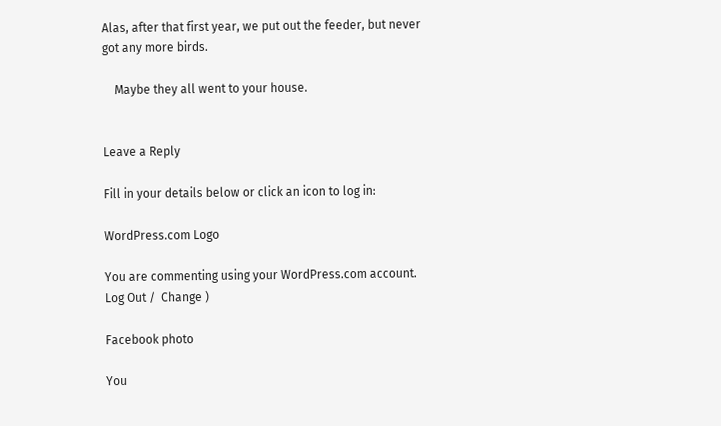Alas, after that first year, we put out the feeder, but never got any more birds.

    Maybe they all went to your house.


Leave a Reply

Fill in your details below or click an icon to log in:

WordPress.com Logo

You are commenting using your WordPress.com account. Log Out /  Change )

Facebook photo

You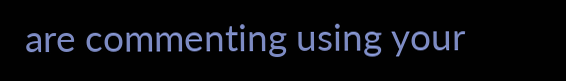are commenting using your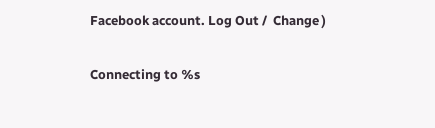Facebook account. Log Out /  Change )

Connecting to %s